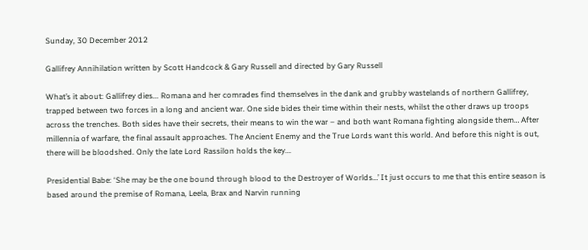Sunday, 30 December 2012

Gallifrey Annihilation written by Scott Handcock & Gary Russell and directed by Gary Russell

What’s it about: Gallifrey dies... Romana and her comrades find themselves in the dank and grubby wastelands of northern Gallifrey, trapped between two forces in a long and ancient war. One side bides their time within their nests, whilst the other draws up troops across the trenches. Both sides have their secrets, their means to win the war – and both want Romana fighting alongside them… After millennia of warfare, the final assault approaches. The Ancient Enemy and the True Lords want this world. And before this night is out, there will be bloodshed. Only the late Lord Rassilon holds the key...

Presidential Babe: ‘She may be the one bound through blood to the Destroyer of Worlds…’ It just occurs to me that this entire season is based around the premise of Romana, Leela, Brax and Narvin running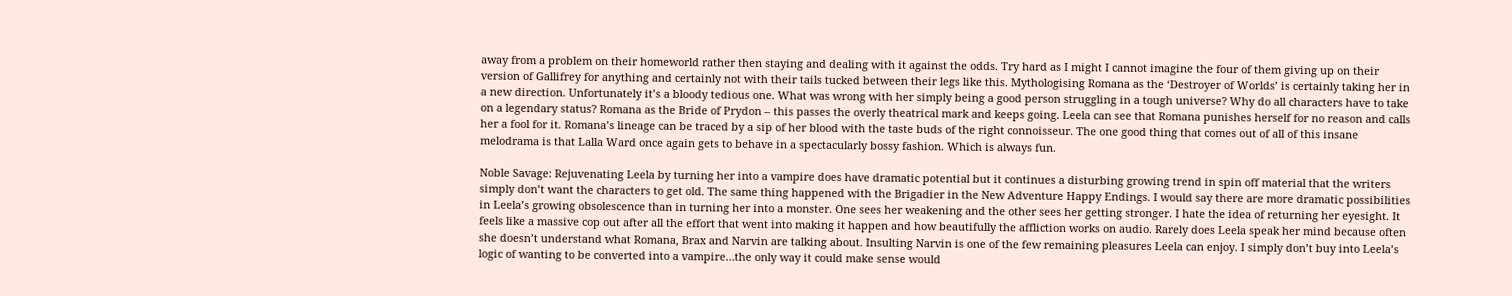away from a problem on their homeworld rather then staying and dealing with it against the odds. Try hard as I might I cannot imagine the four of them giving up on their version of Gallifrey for anything and certainly not with their tails tucked between their legs like this. Mythologising Romana as the ‘Destroyer of Worlds’ is certainly taking her in a new direction. Unfortunately it’s a bloody tedious one. What was wrong with her simply being a good person struggling in a tough universe? Why do all characters have to take on a legendary status? Romana as the Bride of Prydon – this passes the overly theatrical mark and keeps going. Leela can see that Romana punishes herself for no reason and calls her a fool for it. Romana’s lineage can be traced by a sip of her blood with the taste buds of the right connoisseur. The one good thing that comes out of all of this insane melodrama is that Lalla Ward once again gets to behave in a spectacularly bossy fashion. Which is always fun.

Noble Savage: Rejuvenating Leela by turning her into a vampire does have dramatic potential but it continues a disturbing growing trend in spin off material that the writers simply don’t want the characters to get old. The same thing happened with the Brigadier in the New Adventure Happy Endings. I would say there are more dramatic possibilities in Leela’s growing obsolescence than in turning her into a monster. One sees her weakening and the other sees her getting stronger. I hate the idea of returning her eyesight. It feels like a massive cop out after all the effort that went into making it happen and how beautifully the affliction works on audio. Rarely does Leela speak her mind because often she doesn’t understand what Romana, Brax and Narvin are talking about. Insulting Narvin is one of the few remaining pleasures Leela can enjoy. I simply don’t buy into Leela’s logic of wanting to be converted into a vampire…the only way it could make sense would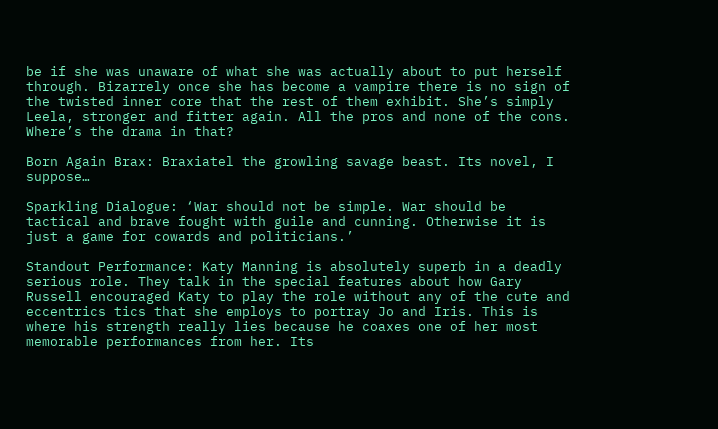be if she was unaware of what she was actually about to put herself through. Bizarrely once she has become a vampire there is no sign of the twisted inner core that the rest of them exhibit. She’s simply Leela, stronger and fitter again. All the pros and none of the cons. Where’s the drama in that?

Born Again Brax: Braxiatel the growling savage beast. Its novel, I suppose…

Sparkling Dialogue: ‘War should not be simple. War should be tactical and brave fought with guile and cunning. Otherwise it is just a game for cowards and politicians.’

Standout Performance: Katy Manning is absolutely superb in a deadly serious role. They talk in the special features about how Gary Russell encouraged Katy to play the role without any of the cute and eccentrics tics that she employs to portray Jo and Iris. This is where his strength really lies because he coaxes one of her most memorable performances from her. Its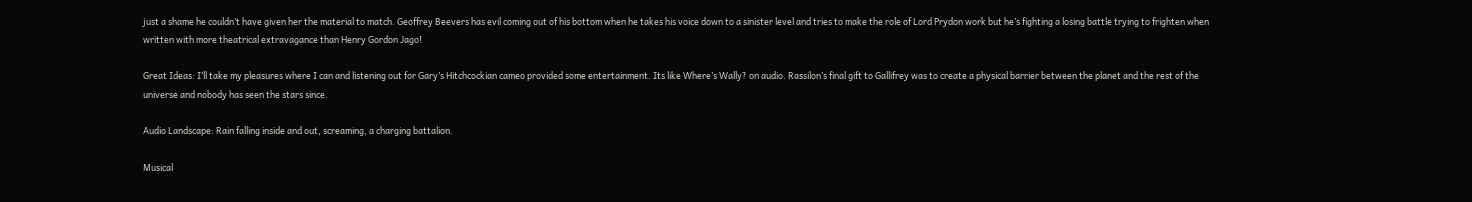just a shame he couldn’t have given her the material to match. Geoffrey Beevers has evil coming out of his bottom when he takes his voice down to a sinister level and tries to make the role of Lord Prydon work but he’s fighting a losing battle trying to frighten when written with more theatrical extravagance than Henry Gordon Jago!

Great Ideas: I’ll take my pleasures where I can and listening out for Gary’s Hitchcockian cameo provided some entertainment. Its like Where’s Wally? on audio. Rassilon’s final gift to Gallifrey was to create a physical barrier between the planet and the rest of the universe and nobody has seen the stars since.

Audio Landscape: Rain falling inside and out, screaming, a charging battalion.

Musical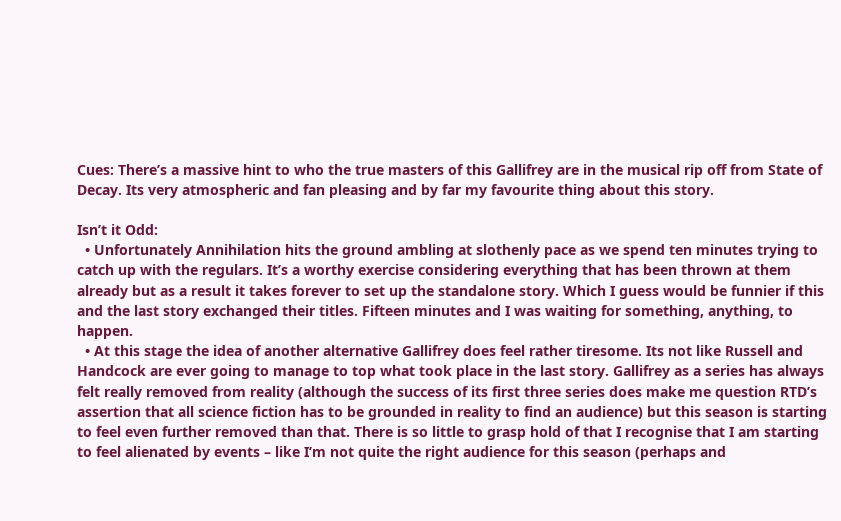Cues: There’s a massive hint to who the true masters of this Gallifrey are in the musical rip off from State of Decay. Its very atmospheric and fan pleasing and by far my favourite thing about this story.

Isn’t it Odd:
  • Unfortunately Annihilation hits the ground ambling at slothenly pace as we spend ten minutes trying to catch up with the regulars. It’s a worthy exercise considering everything that has been thrown at them already but as a result it takes forever to set up the standalone story. Which I guess would be funnier if this and the last story exchanged their titles. Fifteen minutes and I was waiting for something, anything, to happen.
  • At this stage the idea of another alternative Gallifrey does feel rather tiresome. Its not like Russell and Handcock are ever going to manage to top what took place in the last story. Gallifrey as a series has always felt really removed from reality (although the success of its first three series does make me question RTD’s assertion that all science fiction has to be grounded in reality to find an audience) but this season is starting to feel even further removed than that. There is so little to grasp hold of that I recognise that I am starting to feel alienated by events – like I’m not quite the right audience for this season (perhaps and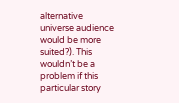alternative universe audience would be more suited?). This wouldn’t be a problem if this particular story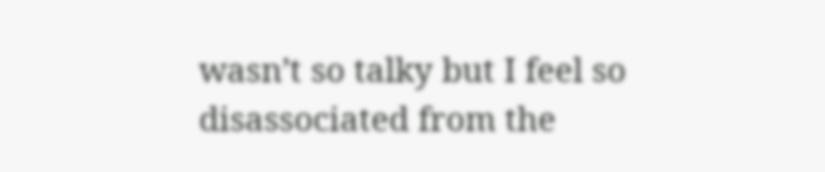wasn’t so talky but I feel so disassociated from the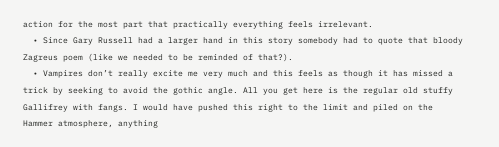action for the most part that practically everything feels irrelevant.
  • Since Gary Russell had a larger hand in this story somebody had to quote that bloody Zagreus poem (like we needed to be reminded of that?).
  • Vampires don’t really excite me very much and this feels as though it has missed a trick by seeking to avoid the gothic angle. All you get here is the regular old stuffy Gallifrey with fangs. I would have pushed this right to the limit and piled on the Hammer atmosphere, anything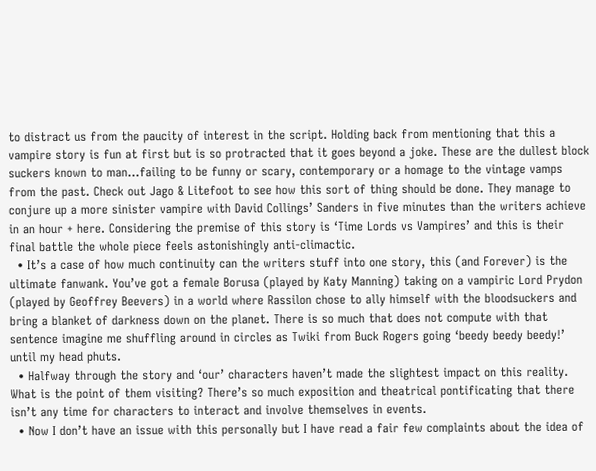to distract us from the paucity of interest in the script. Holding back from mentioning that this a vampire story is fun at first but is so protracted that it goes beyond a joke. These are the dullest block suckers known to man…failing to be funny or scary, contemporary or a homage to the vintage vamps from the past. Check out Jago & Litefoot to see how this sort of thing should be done. They manage to conjure up a more sinister vampire with David Collings’ Sanders in five minutes than the writers achieve in an hour + here. Considering the premise of this story is ‘Time Lords vs Vampires’ and this is their final battle the whole piece feels astonishingly anti-climactic.
  • It’s a case of how much continuity can the writers stuff into one story, this (and Forever) is the ultimate fanwank. You’ve got a female Borusa (played by Katy Manning) taking on a vampiric Lord Prydon (played by Geoffrey Beevers) in a world where Rassilon chose to ally himself with the bloodsuckers and bring a blanket of darkness down on the planet. There is so much that does not compute with that sentence imagine me shuffling around in circles as Twiki from Buck Rogers going ‘beedy beedy beedy!’ until my head phuts.
  • Halfway through the story and ‘our’ characters haven’t made the slightest impact on this reality. What is the point of them visiting? There’s so much exposition and theatrical pontificating that there isn’t any time for characters to interact and involve themselves in events.
  • Now I don’t have an issue with this personally but I have read a fair few complaints about the idea of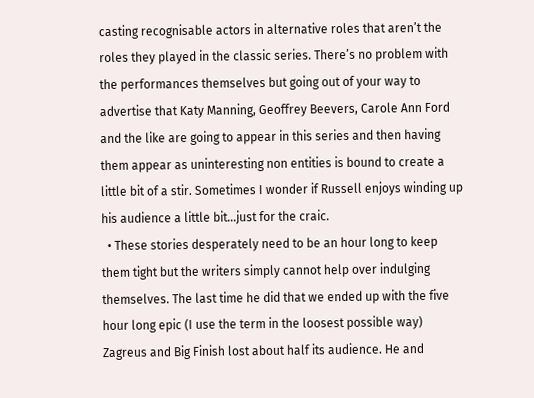casting recognisable actors in alternative roles that aren’t the roles they played in the classic series. There’s no problem with the performances themselves but going out of your way to advertise that Katy Manning, Geoffrey Beevers, Carole Ann Ford and the like are going to appear in this series and then having them appear as uninteresting non entities is bound to create a little bit of a stir. Sometimes I wonder if Russell enjoys winding up his audience a little bit…just for the craic.
  • These stories desperately need to be an hour long to keep them tight but the writers simply cannot help over indulging themselves. The last time he did that we ended up with the five hour long epic (I use the term in the loosest possible way) Zagreus and Big Finish lost about half its audience. He and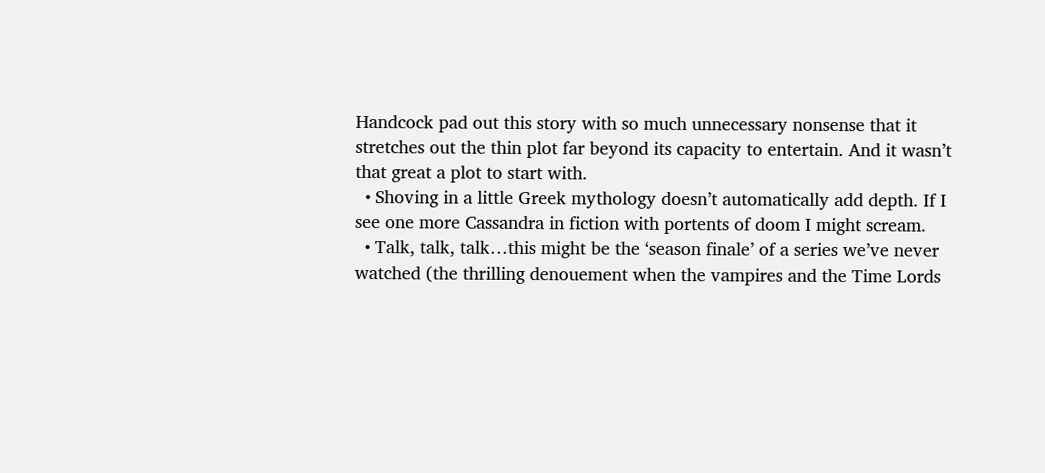Handcock pad out this story with so much unnecessary nonsense that it stretches out the thin plot far beyond its capacity to entertain. And it wasn’t that great a plot to start with.
  • Shoving in a little Greek mythology doesn’t automatically add depth. If I see one more Cassandra in fiction with portents of doom I might scream.
  • Talk, talk, talk…this might be the ‘season finale’ of a series we’ve never watched (the thrilling denouement when the vampires and the Time Lords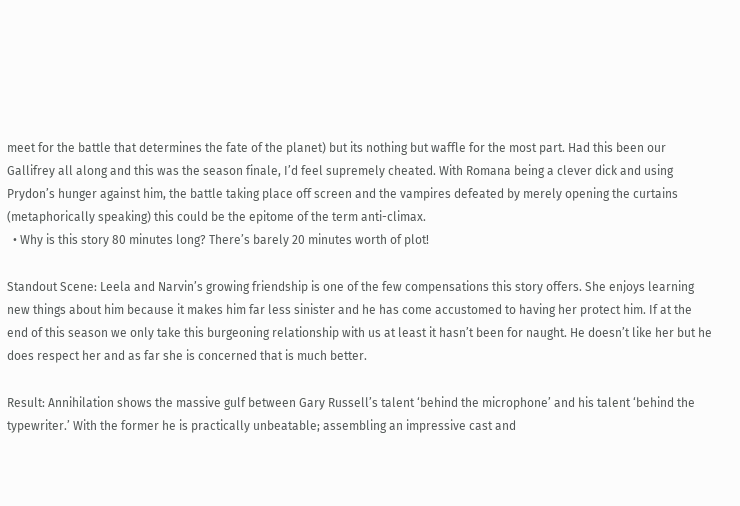meet for the battle that determines the fate of the planet) but its nothing but waffle for the most part. Had this been our Gallifrey all along and this was the season finale, I’d feel supremely cheated. With Romana being a clever dick and using Prydon’s hunger against him, the battle taking place off screen and the vampires defeated by merely opening the curtains (metaphorically speaking) this could be the epitome of the term anti-climax.
  • Why is this story 80 minutes long? There’s barely 20 minutes worth of plot!

Standout Scene: Leela and Narvin’s growing friendship is one of the few compensations this story offers. She enjoys learning new things about him because it makes him far less sinister and he has come accustomed to having her protect him. If at the end of this season we only take this burgeoning relationship with us at least it hasn’t been for naught. He doesn’t like her but he does respect her and as far she is concerned that is much better.

Result: Annihilation shows the massive gulf between Gary Russell’s talent ‘behind the microphone’ and his talent ‘behind the typewriter.’ With the former he is practically unbeatable; assembling an impressive cast and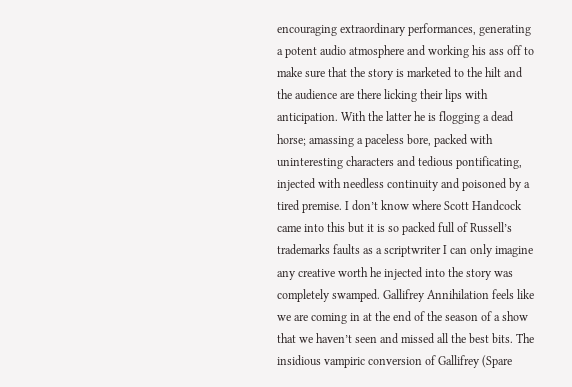encouraging extraordinary performances, generating a potent audio atmosphere and working his ass off to make sure that the story is marketed to the hilt and the audience are there licking their lips with anticipation. With the latter he is flogging a dead horse; amassing a paceless bore, packed with uninteresting characters and tedious pontificating, injected with needless continuity and poisoned by a tired premise. I don’t know where Scott Handcock came into this but it is so packed full of Russell’s trademarks faults as a scriptwriter I can only imagine any creative worth he injected into the story was completely swamped. Gallifrey Annihilation feels like we are coming in at the end of the season of a show that we haven’t seen and missed all the best bits. The insidious vampiric conversion of Gallifrey (Spare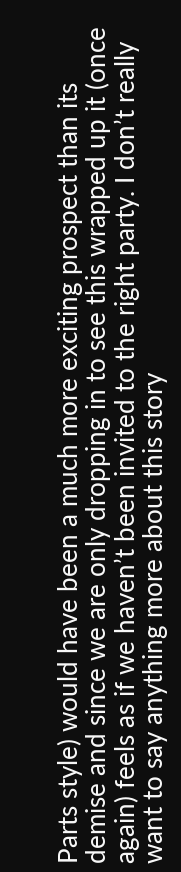Parts style) would have been a much more exciting prospect than its demise and since we are only dropping in to see this wrapped up it (once again) feels as if we haven’t been invited to the right party. I don’t really want to say anything more about this story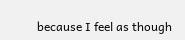because I feel as though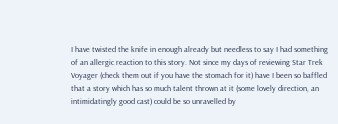I have twisted the knife in enough already but needless to say I had something of an allergic reaction to this story. Not since my days of reviewing Star Trek Voyager (check them out if you have the stomach for it) have I been so baffled that a story which has so much talent thrown at it (some lovely direction, an intimidatingly good cast) could be so unravelled by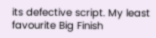its defective script. My least favourite Big Finish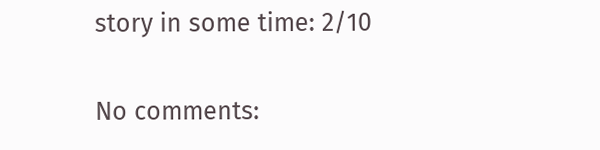story in some time: 2/10

No comments: